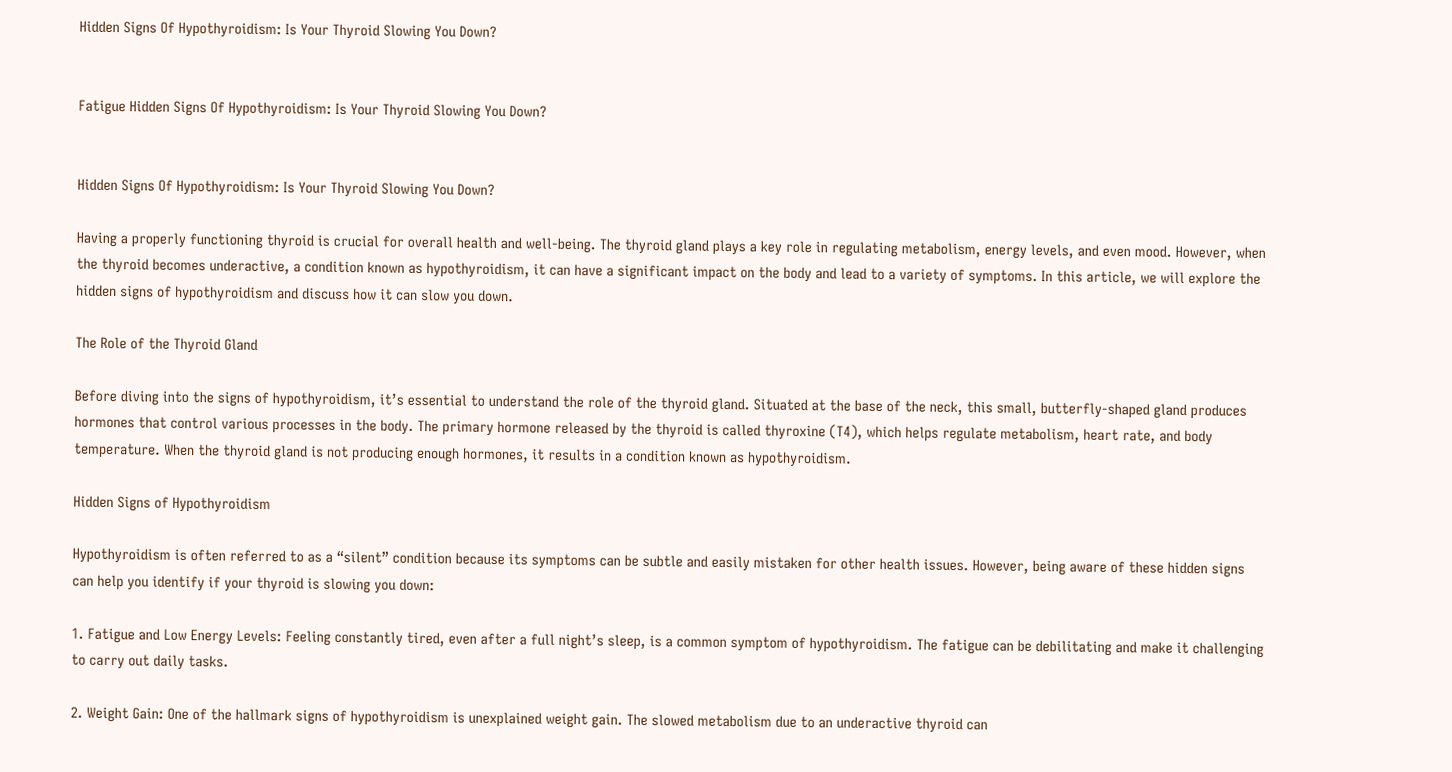Hidden Signs Of Hypothyroidism: Is Your Thyroid Slowing You Down?


Fatigue Hidden Signs Of Hypothyroidism: Is Your Thyroid Slowing You Down?


Hidden Signs Of Hypothyroidism: Is Your Thyroid Slowing You Down?

Having a properly functioning thyroid is crucial for overall health and well-being. The thyroid gland plays a key role in regulating metabolism, energy levels, and even mood. However, when the thyroid becomes underactive, a condition known as hypothyroidism, it can have a significant impact on the body and lead to a variety of symptoms. In this article, we will explore the hidden signs of hypothyroidism and discuss how it can slow you down.

The Role of the Thyroid Gland

Before diving into the signs of hypothyroidism, it’s essential to understand the role of the thyroid gland. Situated at the base of the neck, this small, butterfly-shaped gland produces hormones that control various processes in the body. The primary hormone released by the thyroid is called thyroxine (T4), which helps regulate metabolism, heart rate, and body temperature. When the thyroid gland is not producing enough hormones, it results in a condition known as hypothyroidism.

Hidden Signs of Hypothyroidism

Hypothyroidism is often referred to as a “silent” condition because its symptoms can be subtle and easily mistaken for other health issues. However, being aware of these hidden signs can help you identify if your thyroid is slowing you down:

1. Fatigue and Low Energy Levels: Feeling constantly tired, even after a full night’s sleep, is a common symptom of hypothyroidism. The fatigue can be debilitating and make it challenging to carry out daily tasks.

2. Weight Gain: One of the hallmark signs of hypothyroidism is unexplained weight gain. The slowed metabolism due to an underactive thyroid can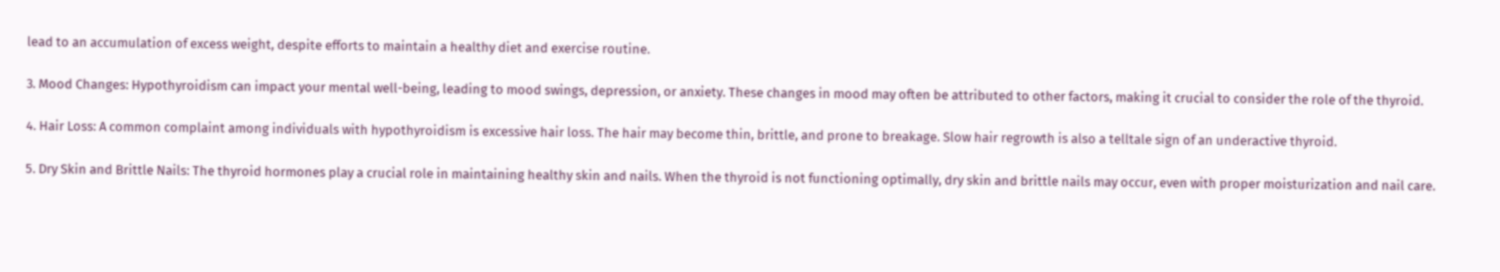lead to an accumulation of excess weight, despite efforts to maintain a healthy diet and exercise routine.

3. Mood Changes: Hypothyroidism can impact your mental well-being, leading to mood swings, depression, or anxiety. These changes in mood may often be attributed to other factors, making it crucial to consider the role of the thyroid.

4. Hair Loss: A common complaint among individuals with hypothyroidism is excessive hair loss. The hair may become thin, brittle, and prone to breakage. Slow hair regrowth is also a telltale sign of an underactive thyroid.

5. Dry Skin and Brittle Nails: The thyroid hormones play a crucial role in maintaining healthy skin and nails. When the thyroid is not functioning optimally, dry skin and brittle nails may occur, even with proper moisturization and nail care.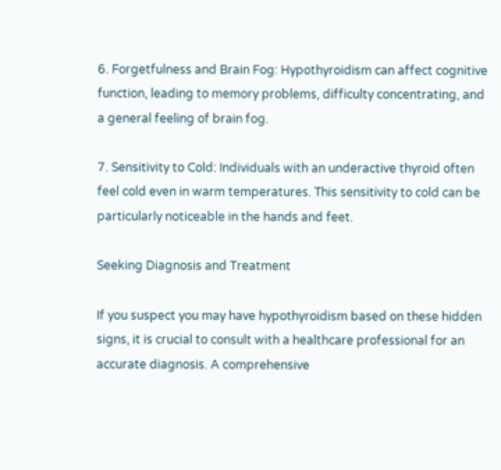6. Forgetfulness and Brain Fog: Hypothyroidism can affect cognitive function, leading to memory problems, difficulty concentrating, and a general feeling of brain fog.

7. Sensitivity to Cold: Individuals with an underactive thyroid often feel cold even in warm temperatures. This sensitivity to cold can be particularly noticeable in the hands and feet.

Seeking Diagnosis and Treatment

If you suspect you may have hypothyroidism based on these hidden signs, it is crucial to consult with a healthcare professional for an accurate diagnosis. A comprehensive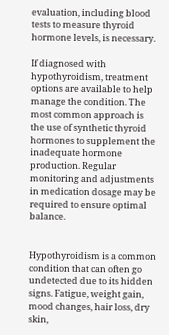evaluation, including blood tests to measure thyroid hormone levels, is necessary.

If diagnosed with hypothyroidism, treatment options are available to help manage the condition. The most common approach is the use of synthetic thyroid hormones to supplement the inadequate hormone production. Regular monitoring and adjustments in medication dosage may be required to ensure optimal balance.


Hypothyroidism is a common condition that can often go undetected due to its hidden signs. Fatigue, weight gain, mood changes, hair loss, dry skin,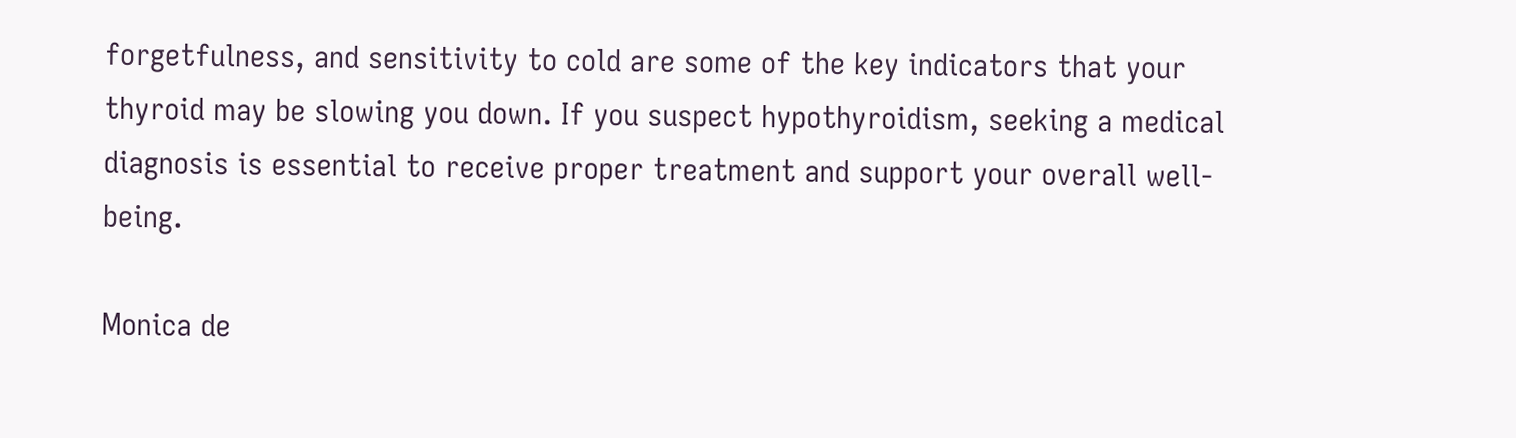forgetfulness, and sensitivity to cold are some of the key indicators that your thyroid may be slowing you down. If you suspect hypothyroidism, seeking a medical diagnosis is essential to receive proper treatment and support your overall well-being.

Monica de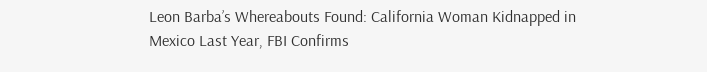Leon Barba’s Whereabouts Found: California Woman Kidnapped in Mexico Last Year, FBI Confirms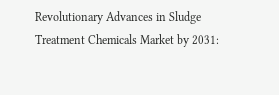Revolutionary Advances in Sludge Treatment Chemicals Market by 2031: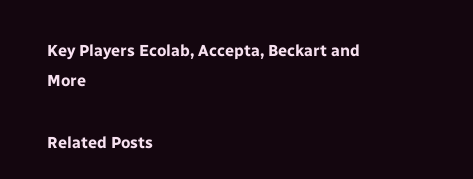Key Players Ecolab, Accepta, Beckart and More

Related Posts